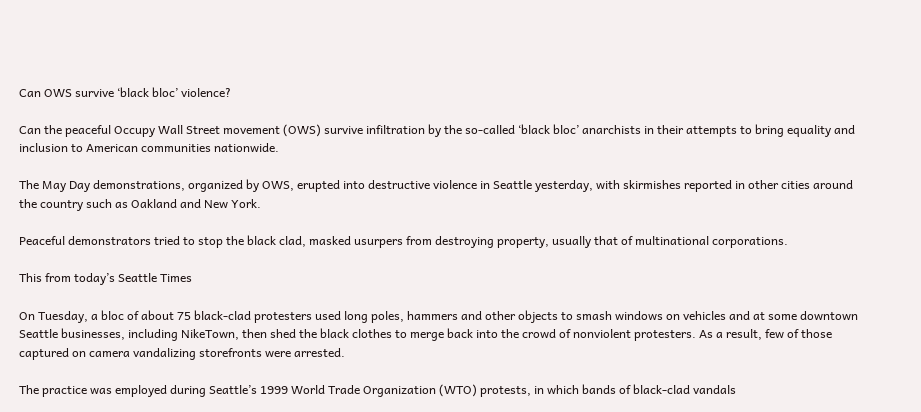Can OWS survive ‘black bloc’ violence?

Can the peaceful Occupy Wall Street movement (OWS) survive infiltration by the so-called ‘black bloc’ anarchists in their attempts to bring equality and inclusion to American communities nationwide.

The May Day demonstrations, organized by OWS, erupted into destructive violence in Seattle yesterday, with skirmishes reported in other cities around the country such as Oakland and New York.

Peaceful demonstrators tried to stop the black clad, masked usurpers from destroying property, usually that of multinational corporations.

This from today’s Seattle Times

On Tuesday, a bloc of about 75 black-clad protesters used long poles, hammers and other objects to smash windows on vehicles and at some downtown Seattle businesses, including NikeTown, then shed the black clothes to merge back into the crowd of nonviolent protesters. As a result, few of those captured on camera vandalizing storefronts were arrested.

The practice was employed during Seattle’s 1999 World Trade Organization (WTO) protests, in which bands of black-clad vandals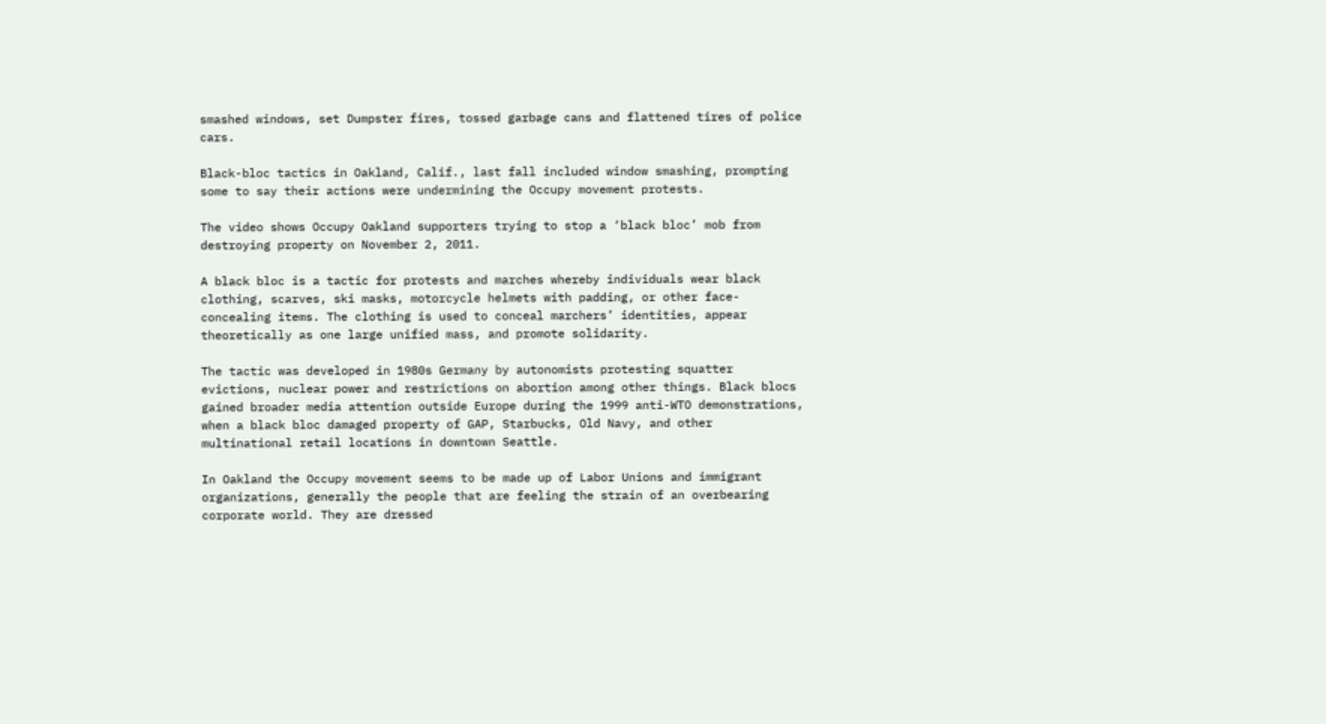smashed windows, set Dumpster fires, tossed garbage cans and flattened tires of police cars.

Black-bloc tactics in Oakland, Calif., last fall included window smashing, prompting some to say their actions were undermining the Occupy movement protests.

The video shows Occupy Oakland supporters trying to stop a ‘black bloc’ mob from destroying property on November 2, 2011.

A black bloc is a tactic for protests and marches whereby individuals wear black clothing, scarves, ski masks, motorcycle helmets with padding, or other face-concealing items. The clothing is used to conceal marchers’ identities, appear theoretically as one large unified mass, and promote solidarity.

The tactic was developed in 1980s Germany by autonomists protesting squatter evictions, nuclear power and restrictions on abortion among other things. Black blocs gained broader media attention outside Europe during the 1999 anti-WTO demonstrations, when a black bloc damaged property of GAP, Starbucks, Old Navy, and other multinational retail locations in downtown Seattle.

In Oakland the Occupy movement seems to be made up of Labor Unions and immigrant organizations, generally the people that are feeling the strain of an overbearing corporate world. They are dressed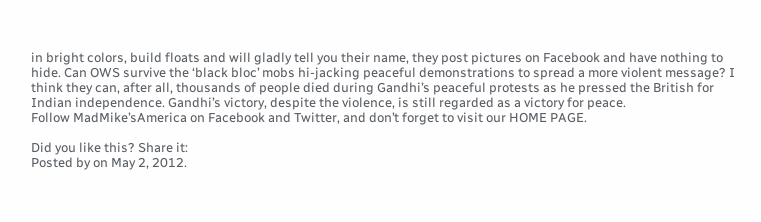in bright colors, build floats and will gladly tell you their name, they post pictures on Facebook and have nothing to hide. Can OWS survive the ‘black bloc’ mobs hi-jacking peaceful demonstrations to spread a more violent message? I think they can, after all, thousands of people died during Gandhi’s peaceful protests as he pressed the British for Indian independence. Gandhi’s victory, despite the violence, is still regarded as a victory for peace.
Follow MadMike’sAmerica on Facebook and Twitter, and don’t forget to visit our HOME PAGE.

Did you like this? Share it:
Posted by on May 2, 2012.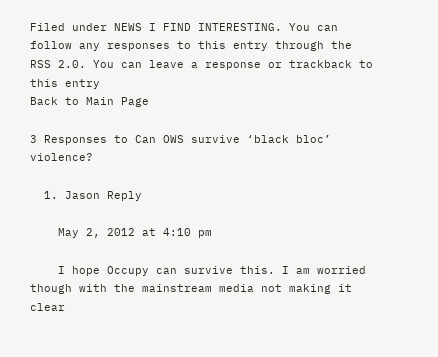Filed under NEWS I FIND INTERESTING. You can follow any responses to this entry through the RSS 2.0. You can leave a response or trackback to this entry
Back to Main Page

3 Responses to Can OWS survive ‘black bloc’ violence?

  1. Jason Reply

    May 2, 2012 at 4:10 pm

    I hope Occupy can survive this. I am worried though with the mainstream media not making it clear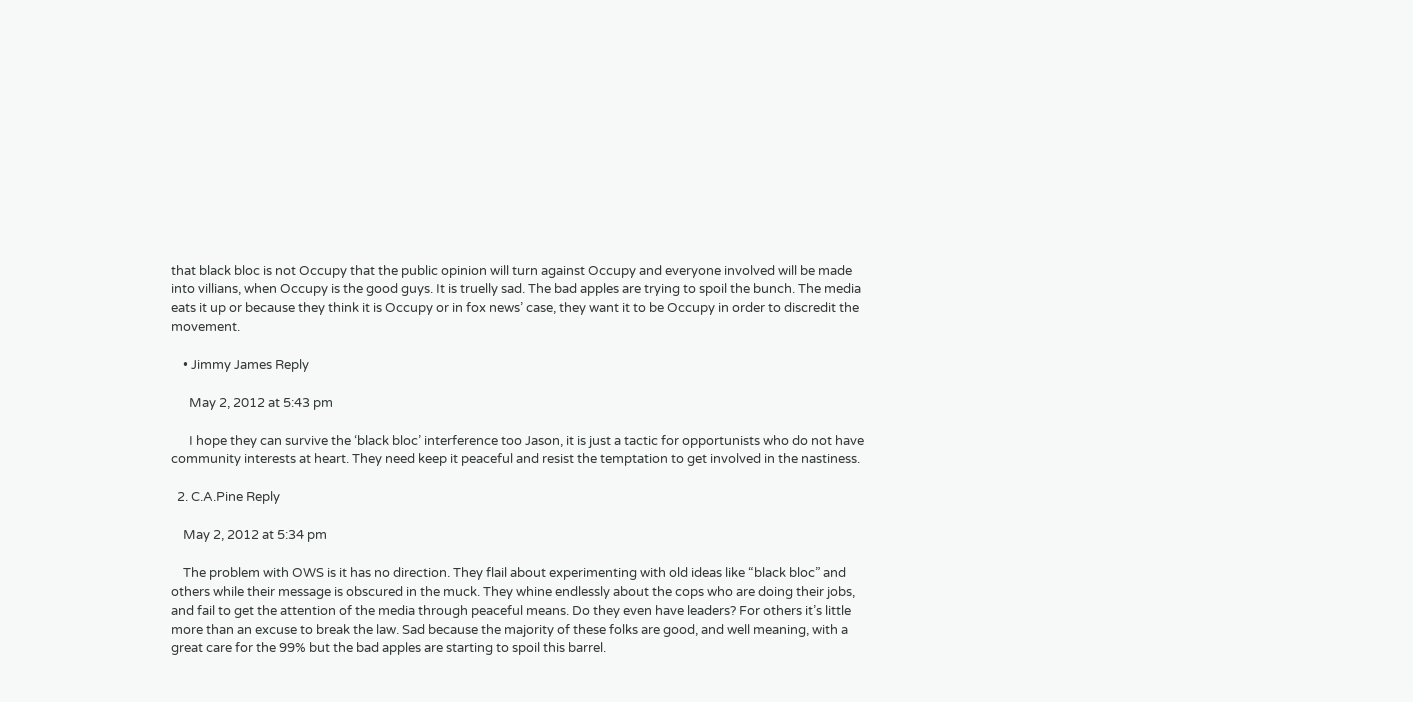that black bloc is not Occupy that the public opinion will turn against Occupy and everyone involved will be made into villians, when Occupy is the good guys. It is truelly sad. The bad apples are trying to spoil the bunch. The media eats it up or because they think it is Occupy or in fox news’ case, they want it to be Occupy in order to discredit the movement.

    • Jimmy James Reply

      May 2, 2012 at 5:43 pm

      I hope they can survive the ‘black bloc’ interference too Jason, it is just a tactic for opportunists who do not have community interests at heart. They need keep it peaceful and resist the temptation to get involved in the nastiness.

  2. C.A.Pine Reply

    May 2, 2012 at 5:34 pm

    The problem with OWS is it has no direction. They flail about experimenting with old ideas like “black bloc” and others while their message is obscured in the muck. They whine endlessly about the cops who are doing their jobs, and fail to get the attention of the media through peaceful means. Do they even have leaders? For others it’s little more than an excuse to break the law. Sad because the majority of these folks are good, and well meaning, with a great care for the 99% but the bad apples are starting to spoil this barrel.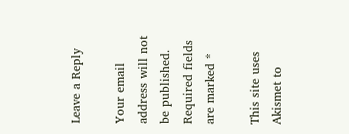Leave a Reply

Your email address will not be published. Required fields are marked *

This site uses Akismet to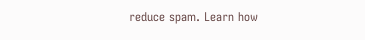reduce spam. Learn how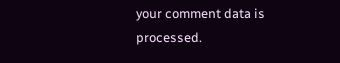your comment data is processed.